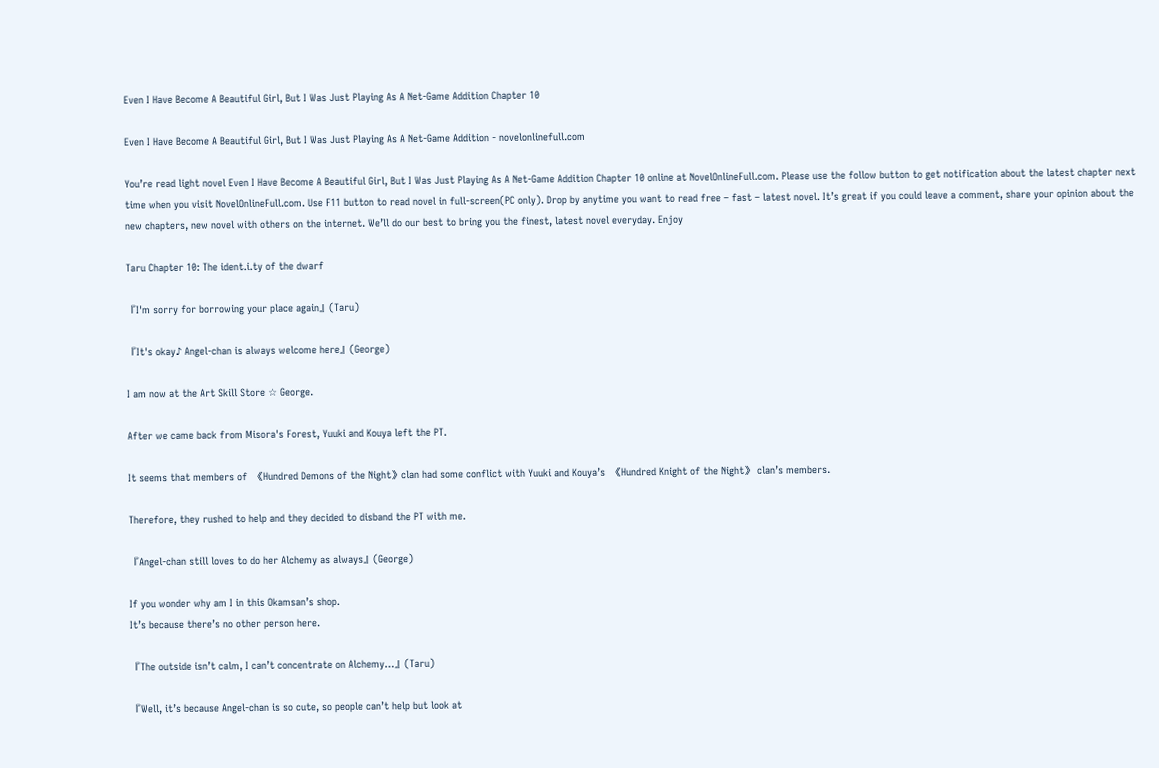Even I Have Become A Beautiful Girl, But I Was Just Playing As A Net-Game Addition Chapter 10

Even I Have Become A Beautiful Girl, But I Was Just Playing As A Net-Game Addition - novelonlinefull.com

You’re read light novel Even I Have Become A Beautiful Girl, But I Was Just Playing As A Net-Game Addition Chapter 10 online at NovelOnlineFull.com. Please use the follow button to get notification about the latest chapter next time when you visit NovelOnlineFull.com. Use F11 button to read novel in full-screen(PC only). Drop by anytime you want to read free – fast – latest novel. It’s great if you could leave a comment, share your opinion about the new chapters, new novel with others on the internet. We’ll do our best to bring you the finest, latest novel everyday. Enjoy

Taru Chapter 10: The ident.i.ty of the dwarf

『I'm sorry for borrowing your place again』(Taru)

『It's okay♪ Angel-chan is always welcome here』(George)

I am now at the Art Skill Store ☆ George.

After we came back from Misora's Forest, Yuuki and Kouya left the PT.

It seems that members of  《Hundred Demons of the Night》clan had some conflict with Yuuki and Kouya’s  《Hundred Knight of the Night》 clan’s members.

Therefore, they rushed to help and they decided to disband the PT with me.

『Angel-chan still loves to do her Alchemy as always』(George)

If you wonder why am I in this Okamsan’s shop.
It’s because there’s no other person here.

『The outside isn’t calm, I can’t concentrate on Alchemy…』(Taru)

『Well, it’s because Angel-chan is so cute, so people can’t help but look at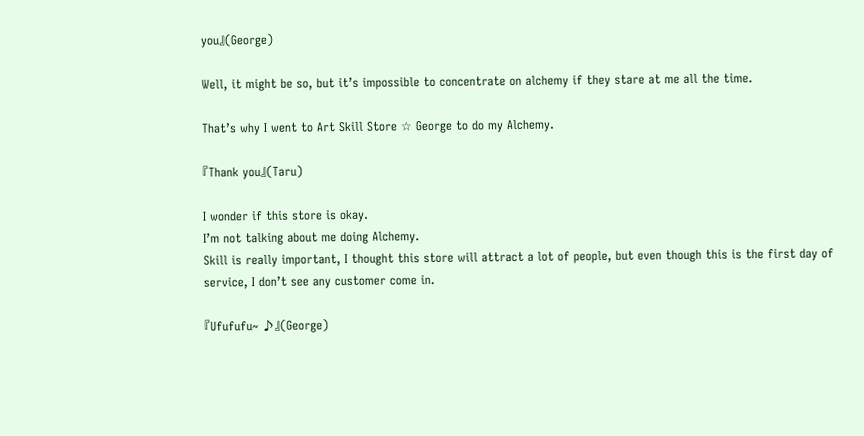you』(George)

Well, it might be so, but it’s impossible to concentrate on alchemy if they stare at me all the time.

That’s why I went to Art Skill Store ☆ George to do my Alchemy.

『Thank you』(Taru)

I wonder if this store is okay.
I’m not talking about me doing Alchemy.
Skill is really important, I thought this store will attract a lot of people, but even though this is the first day of service, I don’t see any customer come in.

『Ufufufu~ ♪』(George)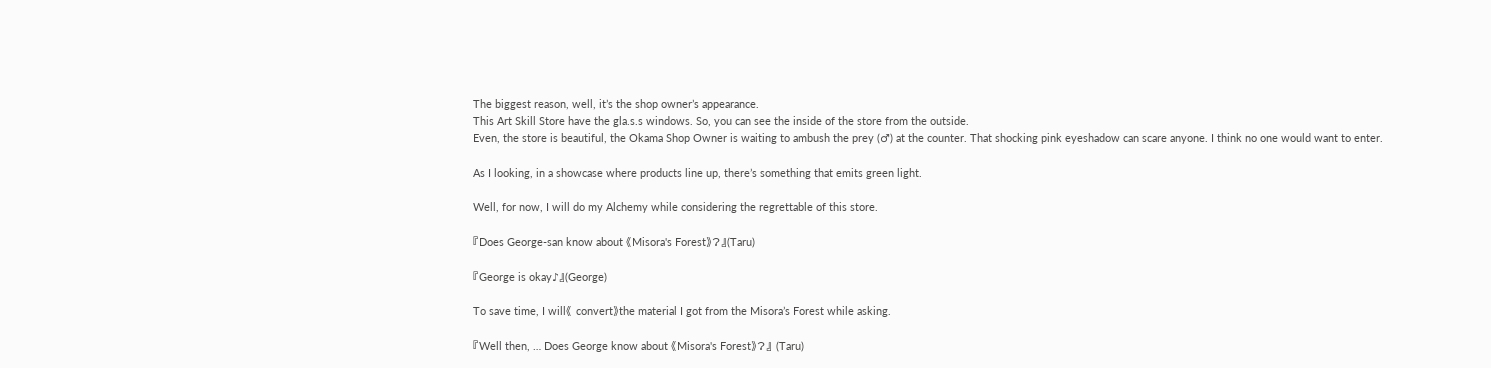The biggest reason, well, it’s the shop owner’s appearance.
This Art Skill Store have the gla.s.s windows. So, you can see the inside of the store from the outside.
Even, the store is beautiful, the Okama Shop Owner is waiting to ambush the prey (♂) at the counter. That shocking pink eyeshadow can scare anyone. I think no one would want to enter.

As I looking, in a showcase where products line up, there’s something that emits green light.

Well, for now, I will do my Alchemy while considering the regrettable of this store.

『Does George-san know about 《Misora's Forest》?』(Taru)

『George is okay♪』(George)

To save time, I will《 convert》the material I got from the Misora’s Forest while asking.

『Well then, … Does George know about 《Misora's Forest》?』 (Taru)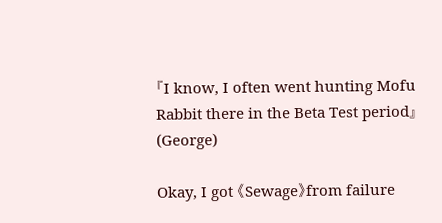『I know, I often went hunting Mofu Rabbit there in the Beta Test period』(George)

Okay, I got 《Sewage》from failure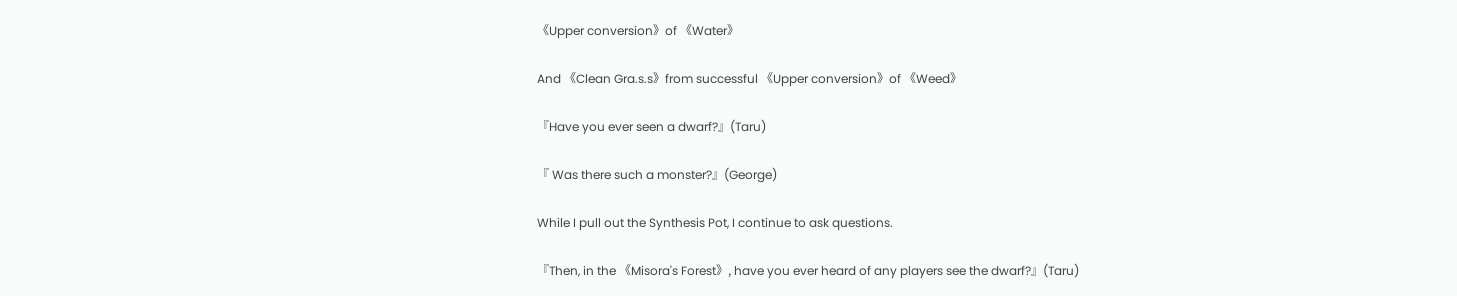《Upper conversion》of 《Water》

And 《Clean Gra.s.s》from successful 《Upper conversion》of 《Weed》

『Have you ever seen a dwarf?』(Taru)

『 Was there such a monster?』(George)

While I pull out the Synthesis Pot, I continue to ask questions.

『Then, in the 《Misora's Forest》, have you ever heard of any players see the dwarf?』(Taru)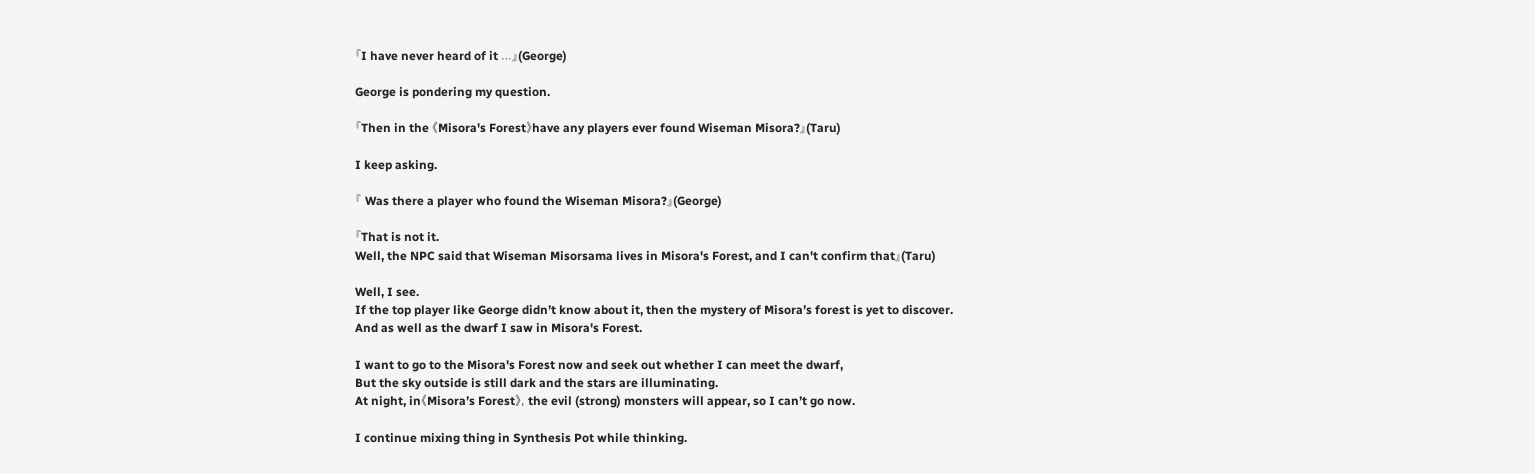『I have never heard of it …』(George)

George is pondering my question.

『Then in the 《Misora's Forest》have any players ever found Wiseman Misora?』(Taru)

I keep asking.

『 Was there a player who found the Wiseman Misora?』(George)

『That is not it.
Well, the NPC said that Wiseman Misorsama lives in Misora's Forest, and I can't confirm that』(Taru)

Well, I see.
If the top player like George didn’t know about it, then the mystery of Misora’s forest is yet to discover.
And as well as the dwarf I saw in Misora's Forest.

I want to go to the Misora's Forest now and seek out whether I can meet the dwarf,
But the sky outside is still dark and the stars are illuminating.
At night, in《Misora’s Forest》, the evil (strong) monsters will appear, so I can’t go now.

I continue mixing thing in Synthesis Pot while thinking.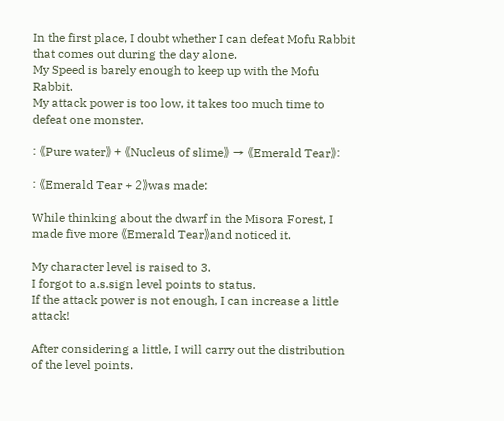In the first place, I doubt whether I can defeat Mofu Rabbit that comes out during the day alone.
My Speed is barely enough to keep up with the Mofu Rabbit.
My attack power is too low, it takes too much time to defeat one monster.

: 《Pure water》 + 《Nucleus of slime》 → 《Emerald Tear》:

: 《Emerald Tear + 2》was made:

While thinking about the dwarf in the Misora Forest, I made five more 《Emerald Tear》and noticed it.

My character level is raised to 3.
I forgot to a.s.sign level points to status.
If the attack power is not enough, I can increase a little attack!

After considering a little, I will carry out the distribution of the level points.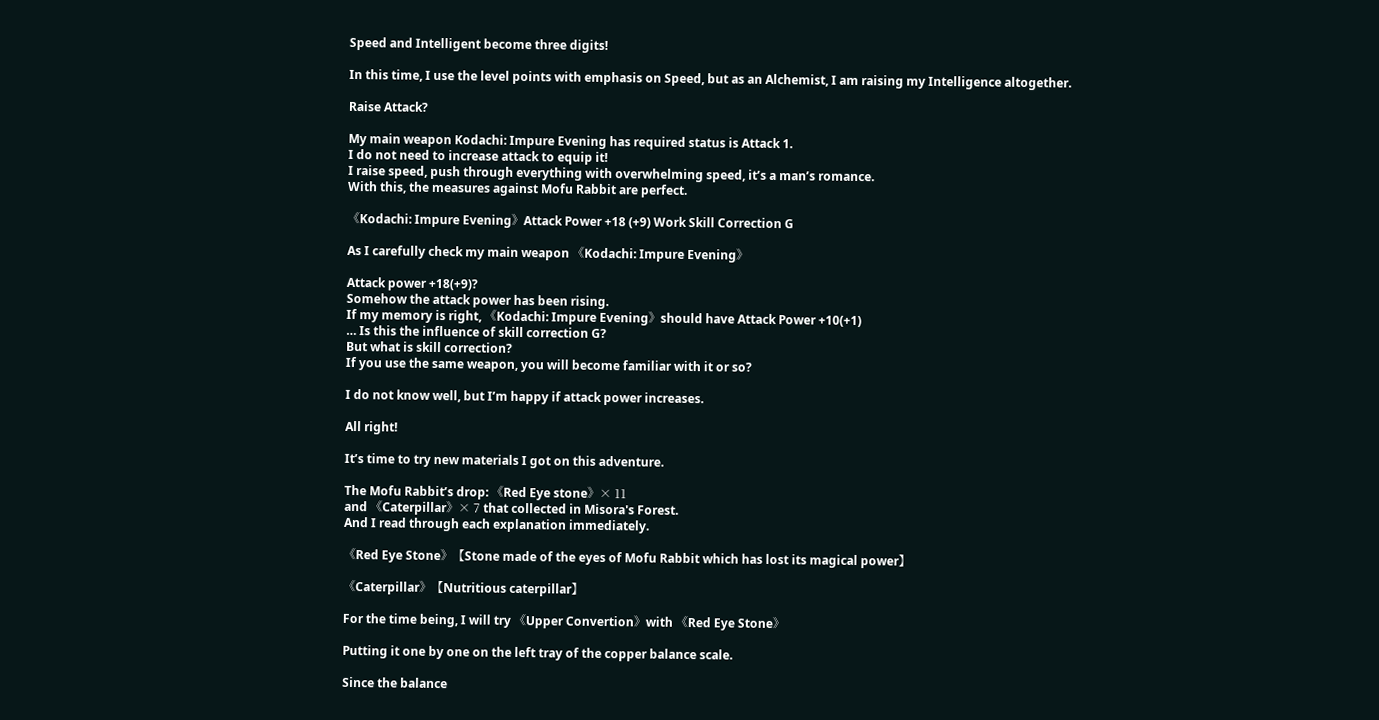Speed and Intelligent become three digits!

In this time, I use the level points with emphasis on Speed, but as an Alchemist, I am raising my Intelligence altogether.

Raise Attack?

My main weapon Kodachi: Impure Evening has required status is Attack 1.
I do not need to increase attack to equip it!
I raise speed, push through everything with overwhelming speed, it’s a man’s romance.
With this, the measures against Mofu Rabbit are perfect.

《Kodachi: Impure Evening》Attack Power +18 (+9) Work Skill Correction G

As I carefully check my main weapon 《Kodachi: Impure Evening》

Attack power +18(+9)?
Somehow the attack power has been rising.
If my memory is right, 《Kodachi: Impure Evening》should have Attack Power +10(+1)
… Is this the influence of skill correction G?
But what is skill correction?
If you use the same weapon, you will become familiar with it or so?

I do not know well, but I’m happy if attack power increases.

All right!

It’s time to try new materials I got on this adventure.

The Mofu Rabbit’s drop: 《Red Eye stone》× 11
and 《Caterpillar》× 7 that collected in Misora's Forest.
And I read through each explanation immediately.

《Red Eye Stone》【Stone made of the eyes of Mofu Rabbit which has lost its magical power】

《Caterpillar》【Nutritious caterpillar】

For the time being, I will try 《Upper Convertion》with 《Red Eye Stone》

Putting it one by one on the left tray of the copper balance scale.

Since the balance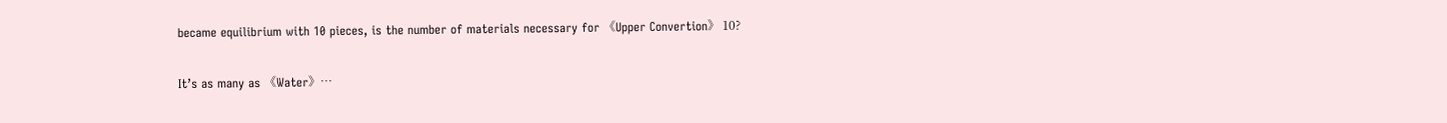became equilibrium with 10 pieces, is the number of materials necessary for 《Upper Convertion》 10?

It’s as many as 《Water》…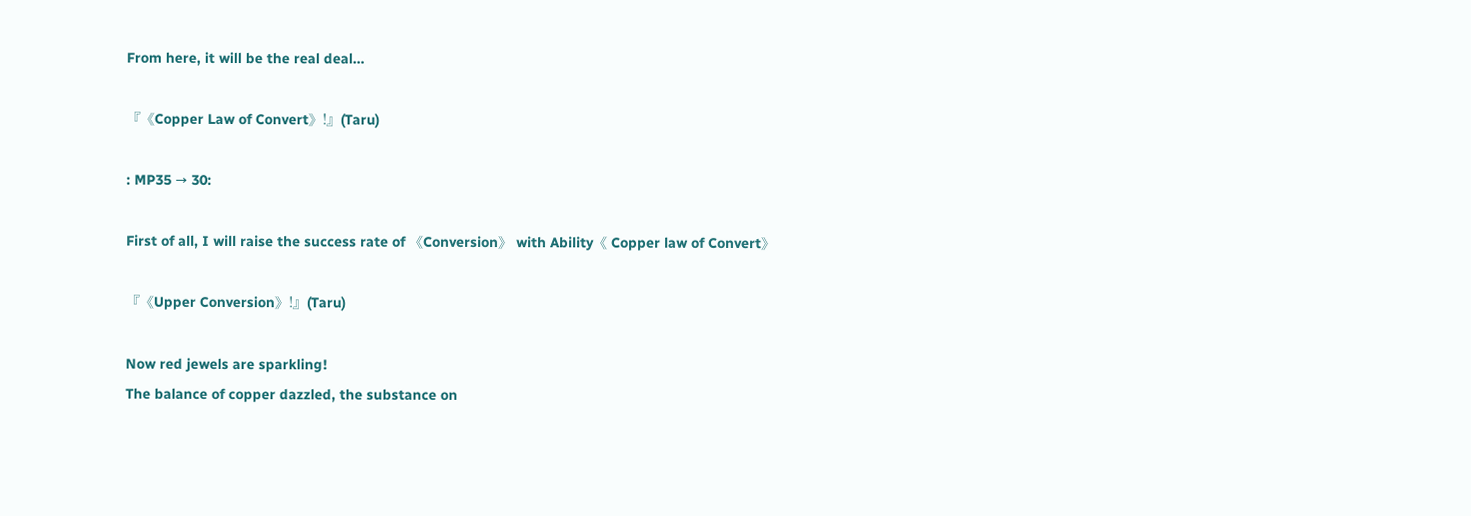From here, it will be the real deal…

『《Copper Law of Convert》!』(Taru)

: MP35 → 30:

First of all, I will raise the success rate of 《Conversion》 with Ability《 Copper law of Convert》

『《Upper Conversion》!』(Taru)

Now red jewels are sparkling!
The balance of copper dazzled, the substance on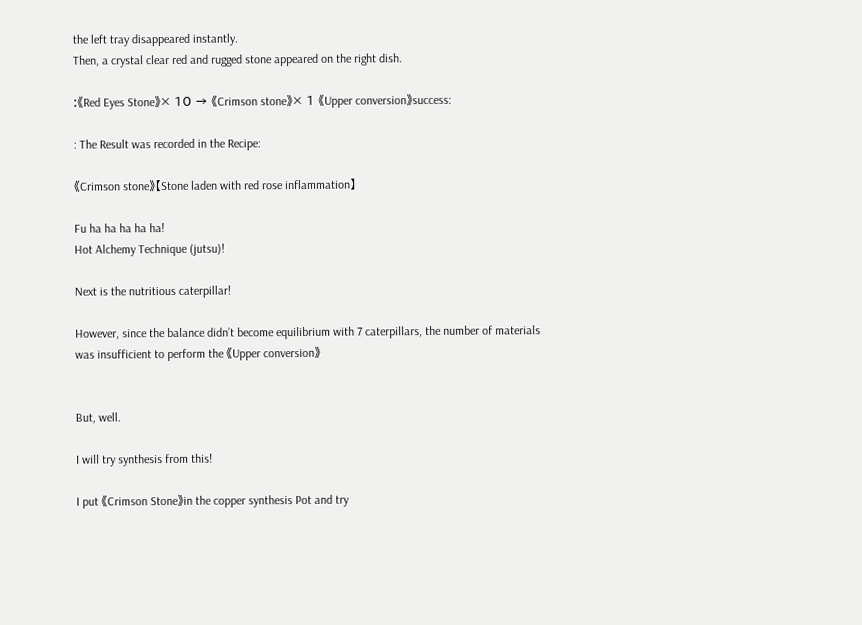the left tray disappeared instantly.
Then, a crystal clear red and rugged stone appeared on the right dish.

:《Red Eyes Stone》× 10 → 《Crimson stone》× 1 《Upper conversion》success:

: The Result was recorded in the Recipe:

《Crimson stone》【Stone laden with red rose inflammation】

Fu ha ha ha ha ha!
Hot Alchemy Technique (jutsu)!

Next is the nutritious caterpillar!

However, since the balance didn’t become equilibrium with 7 caterpillars, the number of materials was insufficient to perform the 《Upper conversion》


But, well.

I will try synthesis from this!

I put 《Crimson Stone》in the copper synthesis Pot and try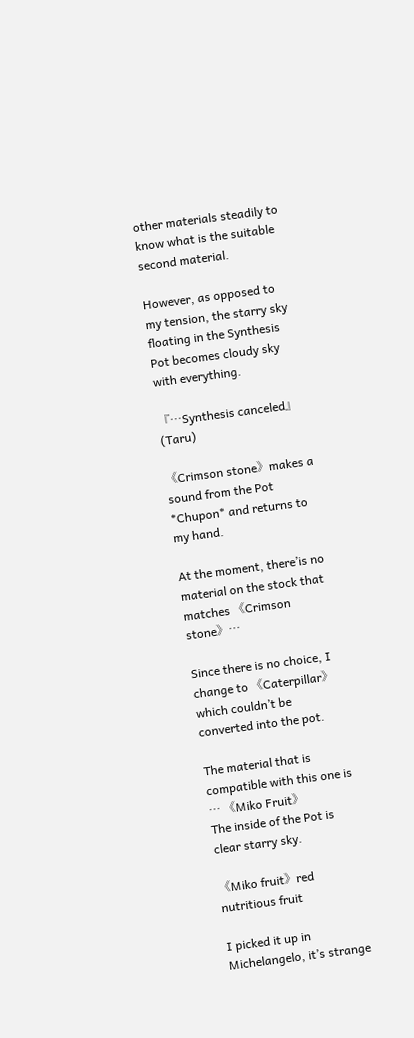other materials steadily to know what is the suitable second material.

However, as opposed to my tension, the starry sky floating in the Synthesis Pot becomes cloudy sky with everything.

『…Synthesis canceled』(Taru)

《Crimson stone》makes a sound from the Pot *Chupon* and returns to my hand.

At the moment, there’is no material on the stock that matches 《Crimson stone》…

Since there is no choice, I change to 《Caterpillar》which couldn’t be converted into the pot.

The material that is compatible with this one is … 《Miko Fruit》
The inside of the Pot is clear starry sky.

《Miko fruit》red nutritious fruit

I picked it up in Michelangelo, it’s strange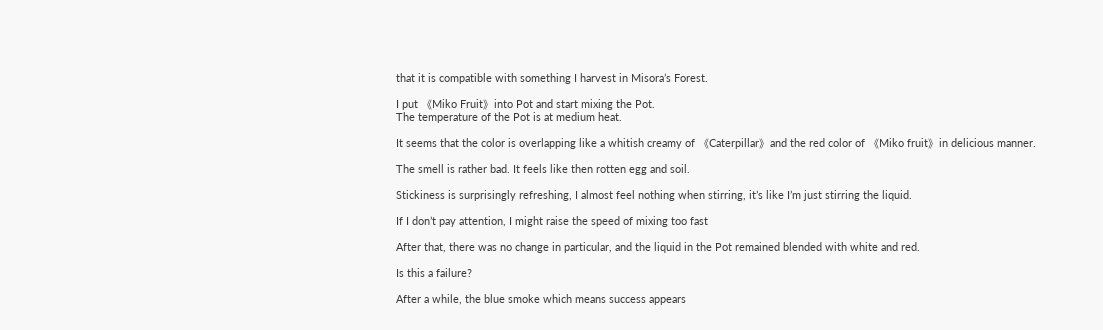that it is compatible with something I harvest in Misora’s Forest.

I put 《Miko Fruit》into Pot and start mixing the Pot.
The temperature of the Pot is at medium heat.

It seems that the color is overlapping like a whitish creamy of 《Caterpillar》and the red color of 《Miko fruit》in delicious manner.

The smell is rather bad. It feels like then rotten egg and soil.

Stickiness is surprisingly refreshing, I almost feel nothing when stirring, it’s like I’m just stirring the liquid.

If I don’t pay attention, I might raise the speed of mixing too fast

After that, there was no change in particular, and the liquid in the Pot remained blended with white and red.

Is this a failure?

After a while, the blue smoke which means success appears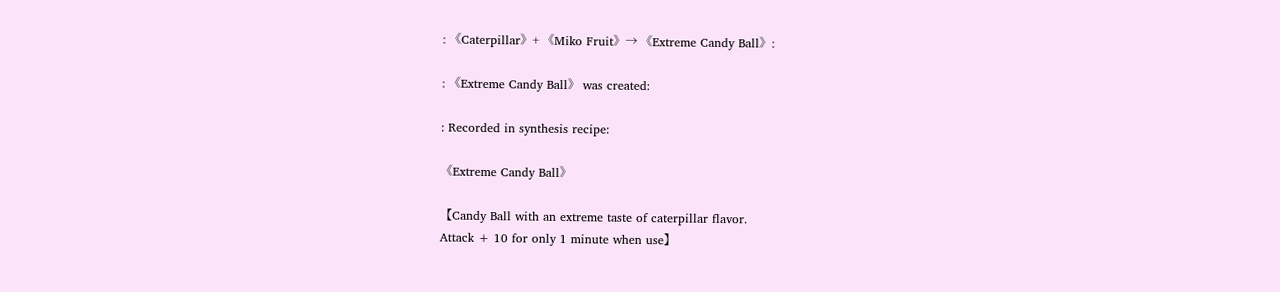: 《Caterpillar》+ 《Miko Fruit》→ 《Extreme Candy Ball》:

: 《Extreme Candy Ball》 was created:

: Recorded in synthesis recipe:

《Extreme Candy Ball》

【Candy Ball with an extreme taste of caterpillar flavor.
Attack + 10 for only 1 minute when use】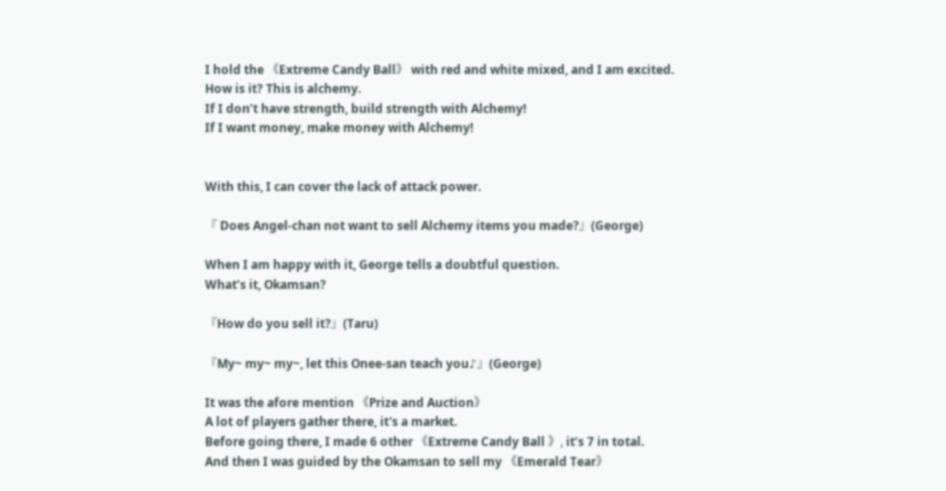I hold the 《Extreme Candy Ball》 with red and white mixed, and I am excited.
How is it? This is alchemy.
If I don’t have strength, build strength with Alchemy!
If I want money, make money with Alchemy!


With this, I can cover the lack of attack power.

『 Does Angel-chan not want to sell Alchemy items you made?』(George)

When I am happy with it, George tells a doubtful question.
What’s it, Okamsan?

『How do you sell it?』(Taru)

『My~ my~ my~, let this Onee-san teach you♪』(George)

It was the afore mention 《Prize and Auction》
A lot of players gather there, it's a market.
Before going there, I made 6 other 《Extreme Candy Ball 》, it’s 7 in total.
And then I was guided by the Okamsan to sell my 《Emerald Tear》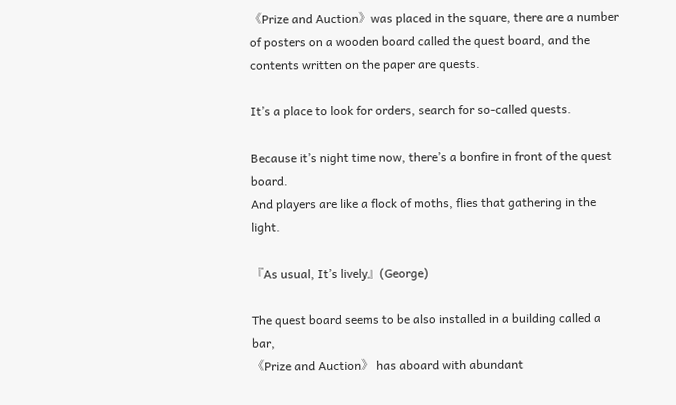《Prize and Auction》was placed in the square, there are a number of posters on a wooden board called the quest board, and the contents written on the paper are quests.

It’s a place to look for orders, search for so-called quests.

Because it’s night time now, there’s a bonfire in front of the quest board.
And players are like a flock of moths, flies that gathering in the light.

『As usual, It’s lively』(George)

The quest board seems to be also installed in a building called a bar,
《Prize and Auction》 has aboard with abundant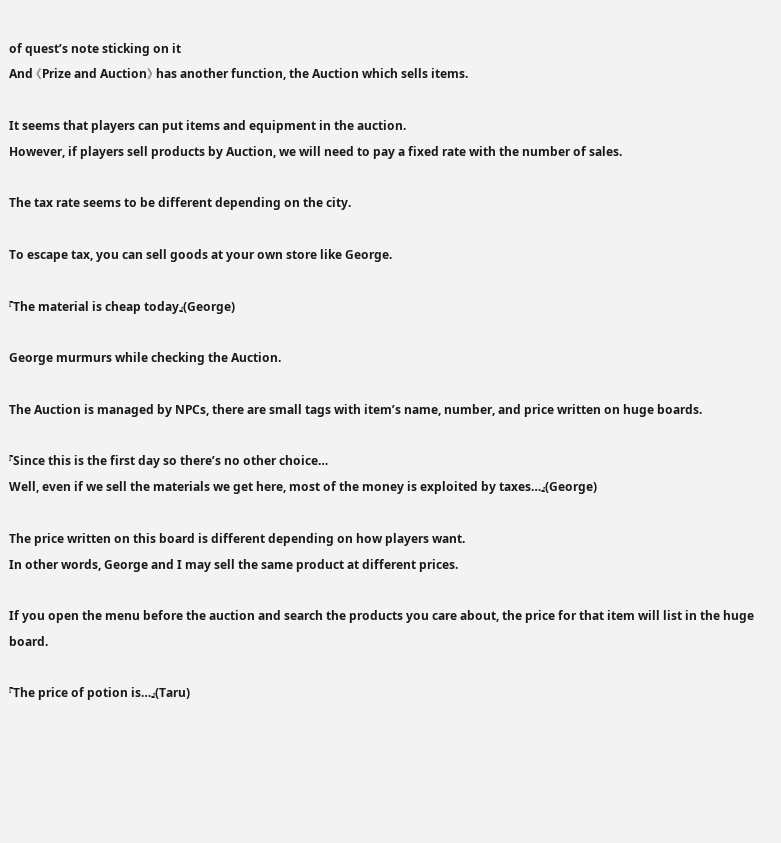of quest’s note sticking on it
And 《Prize and Auction》 has another function, the Auction which sells items.

It seems that players can put items and equipment in the auction.
However, if players sell products by Auction, we will need to pay a fixed rate with the number of sales.

The tax rate seems to be different depending on the city.

To escape tax, you can sell goods at your own store like George.

『The material is cheap today』(George)

George murmurs while checking the Auction.

The Auction is managed by NPCs, there are small tags with item’s name, number, and price written on huge boards.

『Since this is the first day so there’s no other choice…
Well, even if we sell the materials we get here, most of the money is exploited by taxes…』(George)

The price written on this board is different depending on how players want.
In other words, George and I may sell the same product at different prices.

If you open the menu before the auction and search the products you care about, the price for that item will list in the huge board.

『The price of potion is…』(Taru)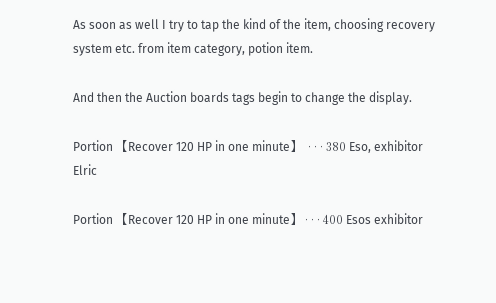As soon as well I try to tap the kind of the item, choosing recovery system etc. from item category, potion item.

And then the Auction boards tags begin to change the display.

Portion 【Recover 120 HP in one minute】  · · · 380 Eso, exhibitor Elric

Portion 【Recover 120 HP in one minute】 · · · 400 Esos exhibitor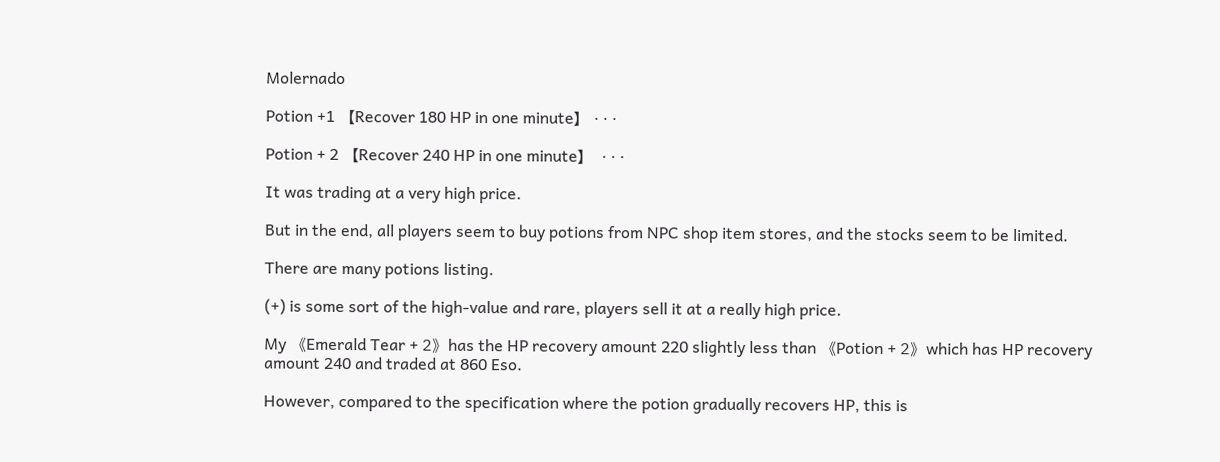Molernado

Potion +1 【Recover 180 HP in one minute】 · · ·

Potion + 2 【Recover 240 HP in one minute】  · · ·

It was trading at a very high price.

But in the end, all players seem to buy potions from NPC shop item stores, and the stocks seem to be limited.

There are many potions listing.

(+) is some sort of the high-value and rare, players sell it at a really high price.

My 《Emerald Tear + 2》has the HP recovery amount 220 slightly less than 《Potion + 2》which has HP recovery amount 240 and traded at 860 Eso.

However, compared to the specification where the potion gradually recovers HP, this is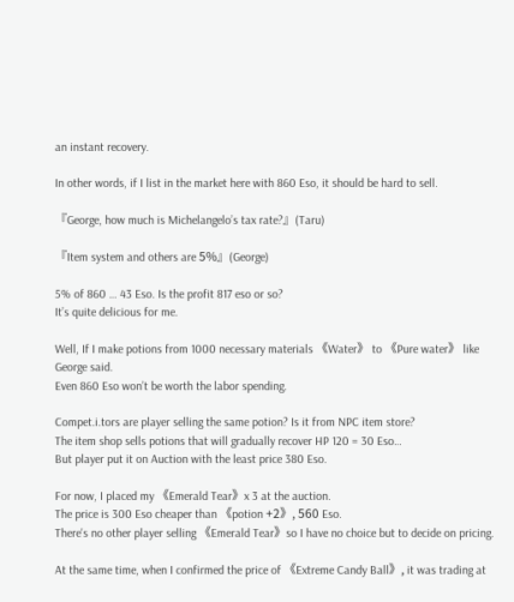an instant recovery.

In other words, if I list in the market here with 860 Eso, it should be hard to sell.

『George, how much is Michelangelo’s tax rate?』(Taru)

『Item system and others are 5%』(George)

5% of 860 … 43 Eso. Is the profit 817 eso or so?
It’s quite delicious for me.

Well, If I make potions from 1000 necessary materials 《Water》 to 《Pure water》 like George said.
Even 860 Eso won’t be worth the labor spending.

Compet.i.tors are player selling the same potion? Is it from NPC item store?
The item shop sells potions that will gradually recover HP 120 = 30 Eso…
But player put it on Auction with the least price 380 Eso.

For now, I placed my 《Emerald Tear》x 3 at the auction.
The price is 300 Eso cheaper than 《potion +2》, 560 Eso.
There's no other player selling 《Emerald Tear》so I have no choice but to decide on pricing.

At the same time, when I confirmed the price of 《Extreme Candy Ball》, it was trading at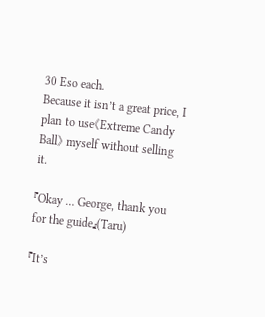30 Eso each.
Because it isn’t a great price, I plan to use《Extreme Candy Ball》 myself without selling it.

『Okay … George, thank you for the guide』(Taru)

『It’s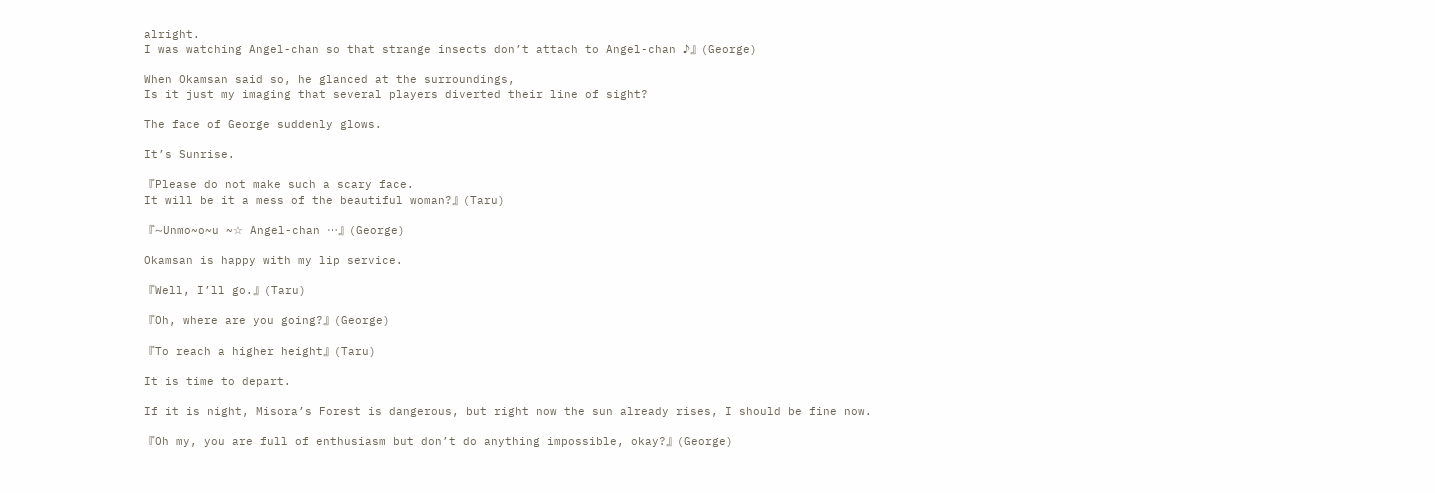alright.
I was watching Angel-chan so that strange insects don’t attach to Angel-chan ♪』(George)

When Okamsan said so, he glanced at the surroundings,
Is it just my imaging that several players diverted their line of sight?

The face of George suddenly glows.

It’s Sunrise.

『Please do not make such a scary face.
It will be it a mess of the beautiful woman?』(Taru)

『~Unmo~o~u ~☆ Angel-chan …』(George)

Okamsan is happy with my lip service.

『Well, I’ll go.』(Taru)

『Oh, where are you going?』(George)

『To reach a higher height』(Taru)

It is time to depart.

If it is night, Misora’s Forest is dangerous, but right now the sun already rises, I should be fine now.

『Oh my, you are full of enthusiasm but don’t do anything impossible, okay?』(George)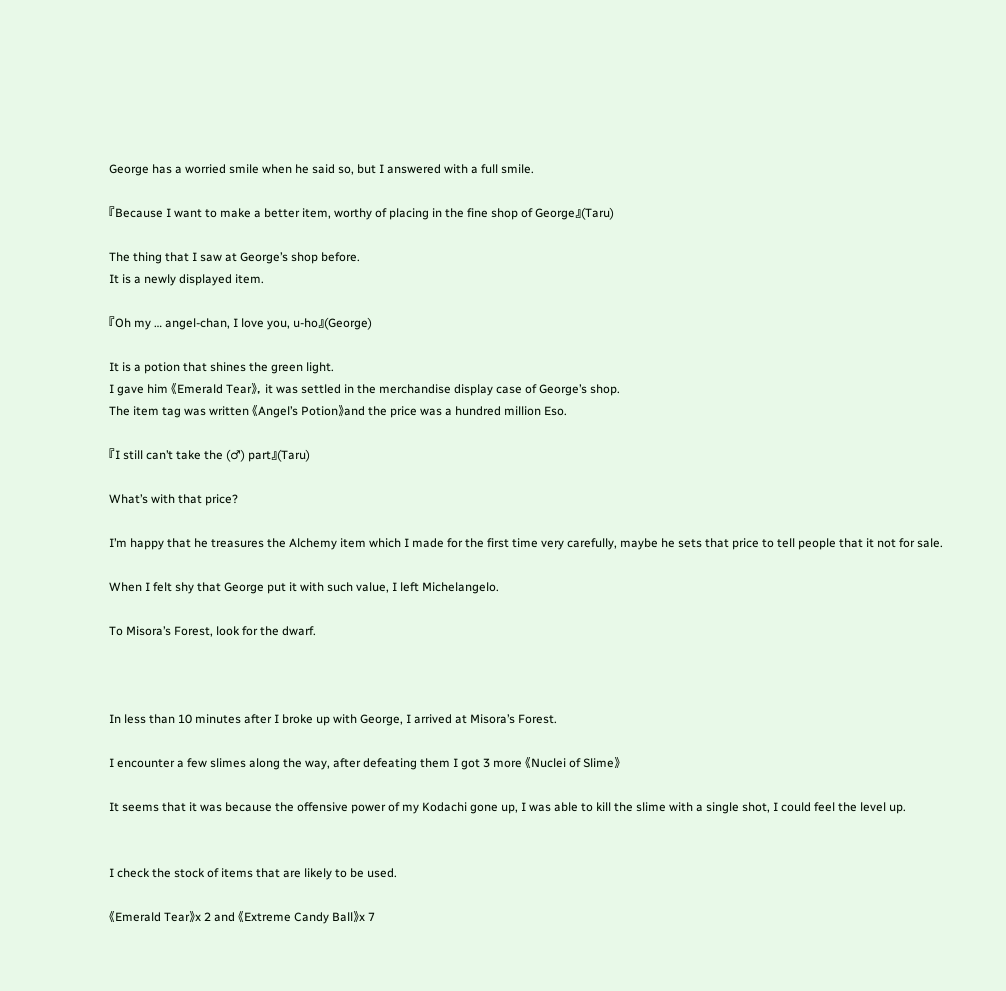George has a worried smile when he said so, but I answered with a full smile.

『Because I want to make a better item, worthy of placing in the fine shop of George』(Taru)

The thing that I saw at George’s shop before.
It is a newly displayed item.

『Oh my … angel-chan, I love you, u-ho』(George)

It is a potion that shines the green light.
I gave him 《Emerald Tear》, it was settled in the merchandise display case of George’s shop.
The item tag was written 《Angel’s Potion》and the price was a hundred million Eso.

『I still can’t take the (♂) part』(Taru)

What’s with that price?

I’m happy that he treasures the Alchemy item which I made for the first time very carefully, maybe he sets that price to tell people that it not for sale.

When I felt shy that George put it with such value, I left Michelangelo.

To Misora’s Forest, look for the dwarf.



In less than 10 minutes after I broke up with George, I arrived at Misora’s Forest.

I encounter a few slimes along the way, after defeating them I got 3 more 《Nuclei of Slime》

It seems that it was because the offensive power of my Kodachi gone up, I was able to kill the slime with a single shot, I could feel the level up.


I check the stock of items that are likely to be used.

《Emerald Tear》x 2 and 《Extreme Candy Ball》x 7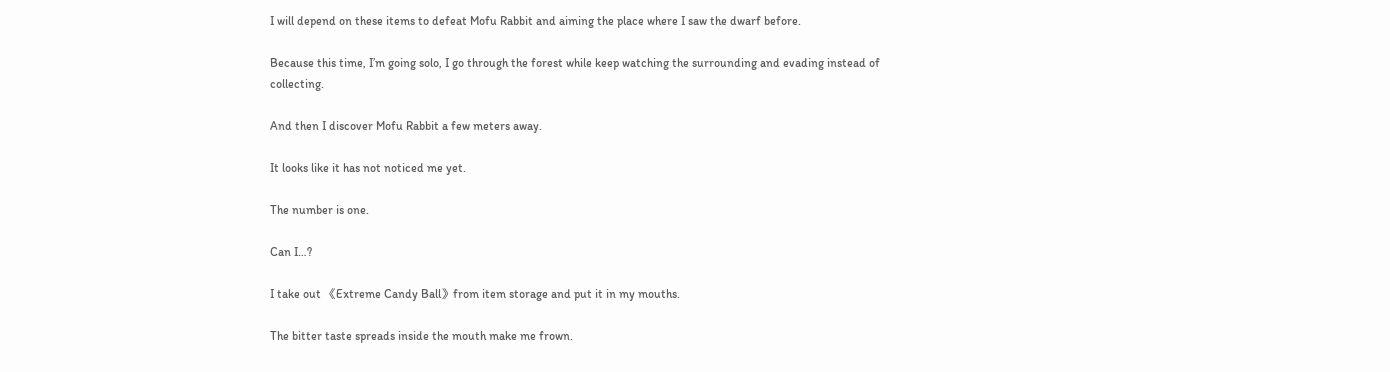I will depend on these items to defeat Mofu Rabbit and aiming the place where I saw the dwarf before.

Because this time, I’m going solo, I go through the forest while keep watching the surrounding and evading instead of collecting.

And then I discover Mofu Rabbit a few meters away.

It looks like it has not noticed me yet.

The number is one.

Can I…?

I take out 《Extreme Candy Ball》from item storage and put it in my mouths.

The bitter taste spreads inside the mouth make me frown.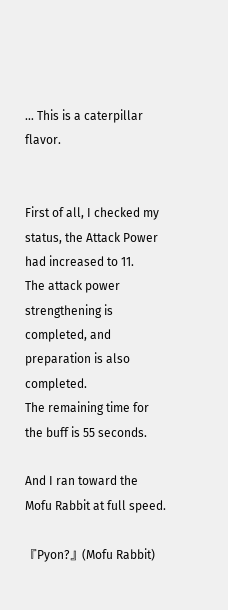… This is a caterpillar flavor.


First of all, I checked my status, the Attack Power had increased to 11.
The attack power strengthening is completed, and preparation is also completed.
The remaining time for the buff is 55 seconds.

And I ran toward the Mofu Rabbit at full speed.

『Pyon?』(Mofu Rabbit)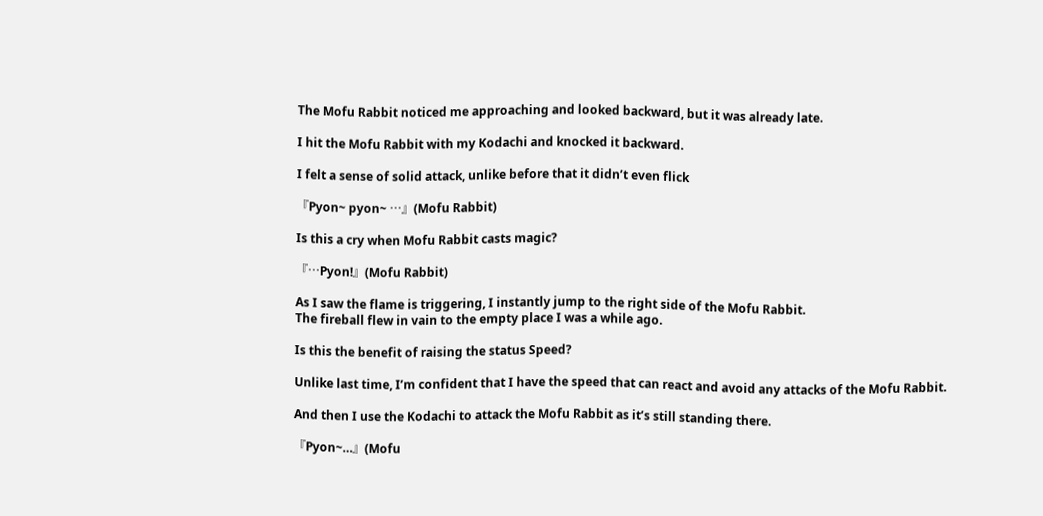The Mofu Rabbit noticed me approaching and looked backward, but it was already late.

I hit the Mofu Rabbit with my Kodachi and knocked it backward.

I felt a sense of solid attack, unlike before that it didn’t even flick

『Pyon~ pyon~ …』(Mofu Rabbit)

Is this a cry when Mofu Rabbit casts magic?

『…Pyon!』(Mofu Rabbit)

As I saw the flame is triggering, I instantly jump to the right side of the Mofu Rabbit.
The fireball flew in vain to the empty place I was a while ago.

Is this the benefit of raising the status Speed?

Unlike last time, I’m confident that I have the speed that can react and avoid any attacks of the Mofu Rabbit.

And then I use the Kodachi to attack the Mofu Rabbit as it’s still standing there.

『Pyon~…』(Mofu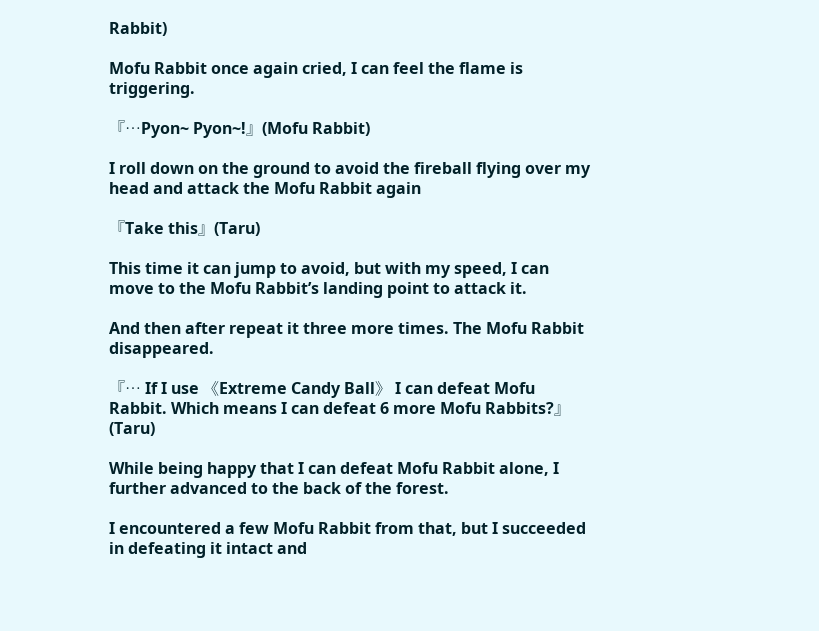Rabbit)

Mofu Rabbit once again cried, I can feel the flame is triggering.

『…Pyon~ Pyon~!』(Mofu Rabbit)

I roll down on the ground to avoid the fireball flying over my head and attack the Mofu Rabbit again

『Take this』(Taru)

This time it can jump to avoid, but with my speed, I can move to the Mofu Rabbit’s landing point to attack it.

And then after repeat it three more times. The Mofu Rabbit disappeared.

『… If I use 《Extreme Candy Ball》 I can defeat Mofu Rabbit. Which means I can defeat 6 more Mofu Rabbits?』(Taru)

While being happy that I can defeat Mofu Rabbit alone, I further advanced to the back of the forest.

I encountered a few Mofu Rabbit from that, but I succeeded in defeating it intact and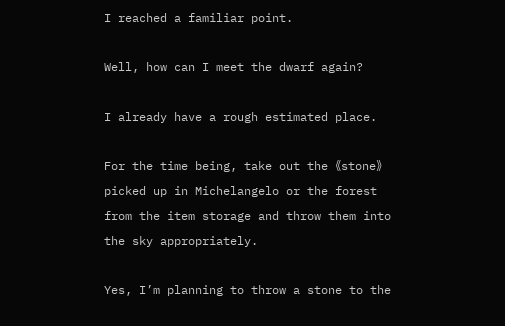I reached a familiar point.

Well, how can I meet the dwarf again?

I already have a rough estimated place.

For the time being, take out the 《stone》picked up in Michelangelo or the forest from the item storage and throw them into the sky appropriately.

Yes, I’m planning to throw a stone to the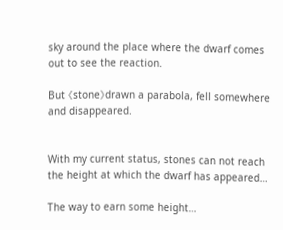sky around the place where the dwarf comes out to see the reaction.

But 《stone》drawn a parabola, fell somewhere and disappeared.


With my current status, stones can not reach the height at which the dwarf has appeared…

The way to earn some height…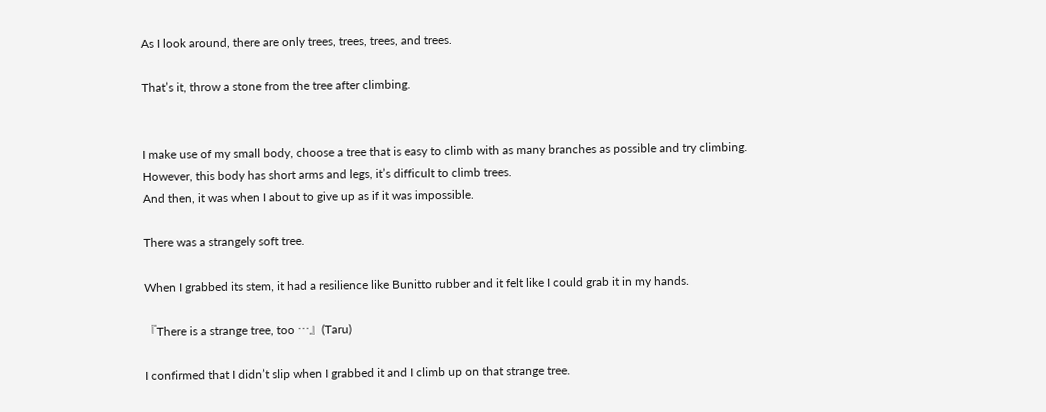As I look around, there are only trees, trees, trees, and trees.

That’s it, throw a stone from the tree after climbing.


I make use of my small body, choose a tree that is easy to climb with as many branches as possible and try climbing.
However, this body has short arms and legs, it’s difficult to climb trees.
And then, it was when I about to give up as if it was impossible.

There was a strangely soft tree.

When I grabbed its stem, it had a resilience like Bunitto rubber and it felt like I could grab it in my hands.

『There is a strange tree, too …』(Taru)

I confirmed that I didn’t slip when I grabbed it and I climb up on that strange tree.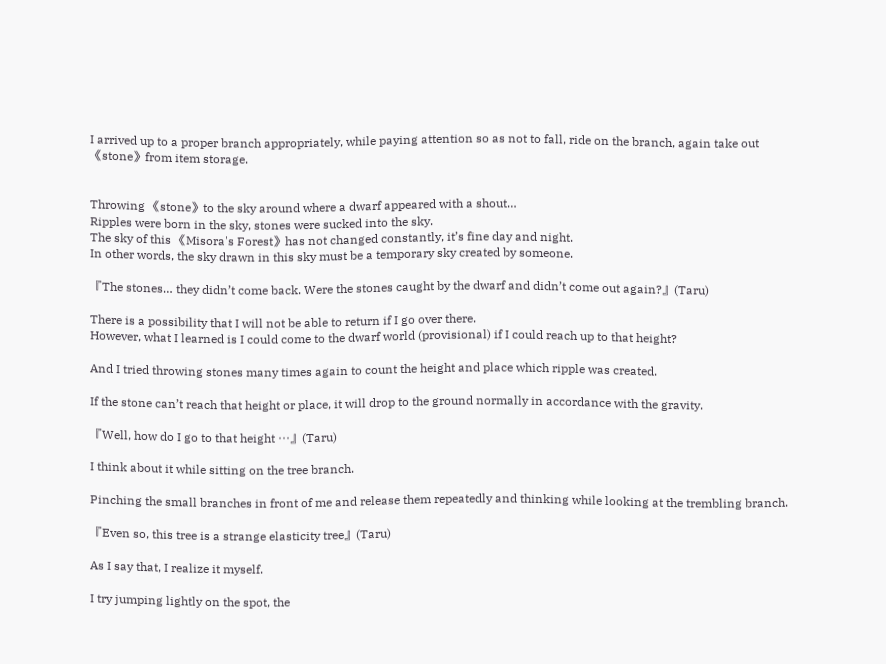I arrived up to a proper branch appropriately, while paying attention so as not to fall, ride on the branch, again take out 《stone》from item storage.


Throwing 《stone》to the sky around where a dwarf appeared with a shout…
Ripples were born in the sky, stones were sucked into the sky.
The sky of this 《Misora's Forest》has not changed constantly, it’s fine day and night.
In other words, the sky drawn in this sky must be a temporary sky created by someone.

『The stones… they didn’t come back. Were the stones caught by the dwarf and didn’t come out again?』(Taru)

There is a possibility that I will not be able to return if I go over there.
However, what I learned is I could come to the dwarf world (provisional) if I could reach up to that height?

And I tried throwing stones many times again to count the height and place which ripple was created.

If the stone can’t reach that height or place, it will drop to the ground normally in accordance with the gravity.

『Well, how do I go to that height …』(Taru)

I think about it while sitting on the tree branch.

Pinching the small branches in front of me and release them repeatedly and thinking while looking at the trembling branch.

『Even so, this tree is a strange elasticity tree』(Taru)

As I say that, I realize it myself.

I try jumping lightly on the spot, the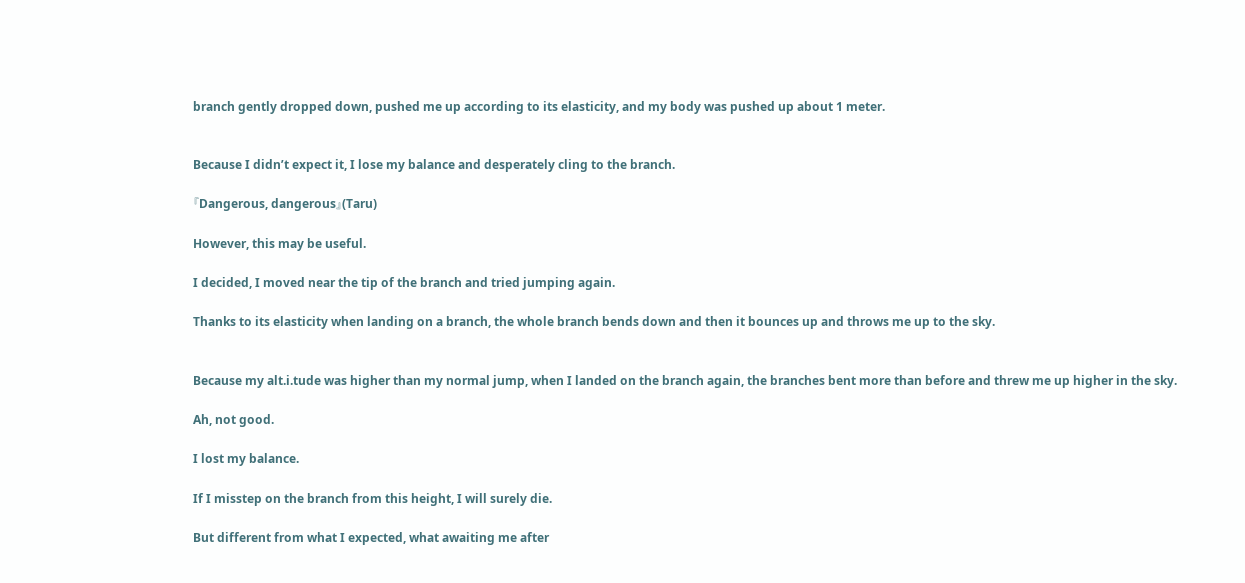branch gently dropped down, pushed me up according to its elasticity, and my body was pushed up about 1 meter.


Because I didn’t expect it, I lose my balance and desperately cling to the branch.

『Dangerous, dangerous』(Taru)

However, this may be useful.

I decided, I moved near the tip of the branch and tried jumping again.

Thanks to its elasticity when landing on a branch, the whole branch bends down and then it bounces up and throws me up to the sky.


Because my alt.i.tude was higher than my normal jump, when I landed on the branch again, the branches bent more than before and threw me up higher in the sky.

Ah, not good.

I lost my balance.

If I misstep on the branch from this height, I will surely die.

But different from what I expected, what awaiting me after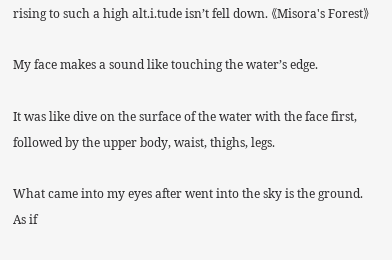rising to such a high alt.i.tude isn’t fell down. 《Misora's Forest》

My face makes a sound like touching the water’s edge.

It was like dive on the surface of the water with the face first, followed by the upper body, waist, thighs, legs.

What came into my eyes after went into the sky is the ground.
As if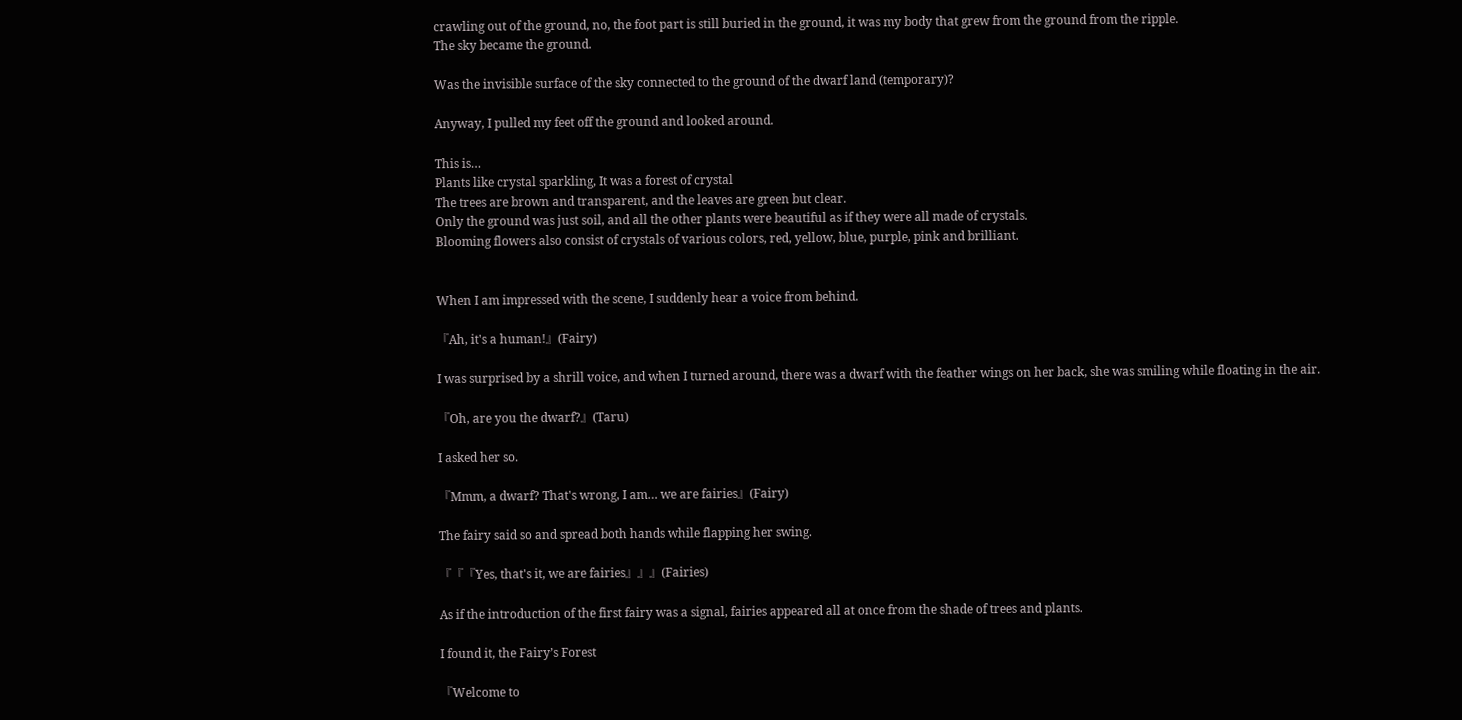crawling out of the ground, no, the foot part is still buried in the ground, it was my body that grew from the ground from the ripple.
The sky became the ground.

Was the invisible surface of the sky connected to the ground of the dwarf land (temporary)?

Anyway, I pulled my feet off the ground and looked around.

This is…
Plants like crystal sparkling, It was a forest of crystal
The trees are brown and transparent, and the leaves are green but clear.
Only the ground was just soil, and all the other plants were beautiful as if they were all made of crystals.
Blooming flowers also consist of crystals of various colors, red, yellow, blue, purple, pink and brilliant.


When I am impressed with the scene, I suddenly hear a voice from behind.

『Ah, it's a human!』(Fairy)

I was surprised by a shrill voice, and when I turned around, there was a dwarf with the feather wings on her back, she was smiling while floating in the air.

『Oh, are you the dwarf?』(Taru)

I asked her so.

『Mmm, a dwarf? That's wrong, I am… we are fairies』(Fairy)

The fairy said so and spread both hands while flapping her swing.

『『『Yes, that's it, we are fairies』』』(Fairies)

As if the introduction of the first fairy was a signal, fairies appeared all at once from the shade of trees and plants.

I found it, the Fairy’s Forest

『Welcome to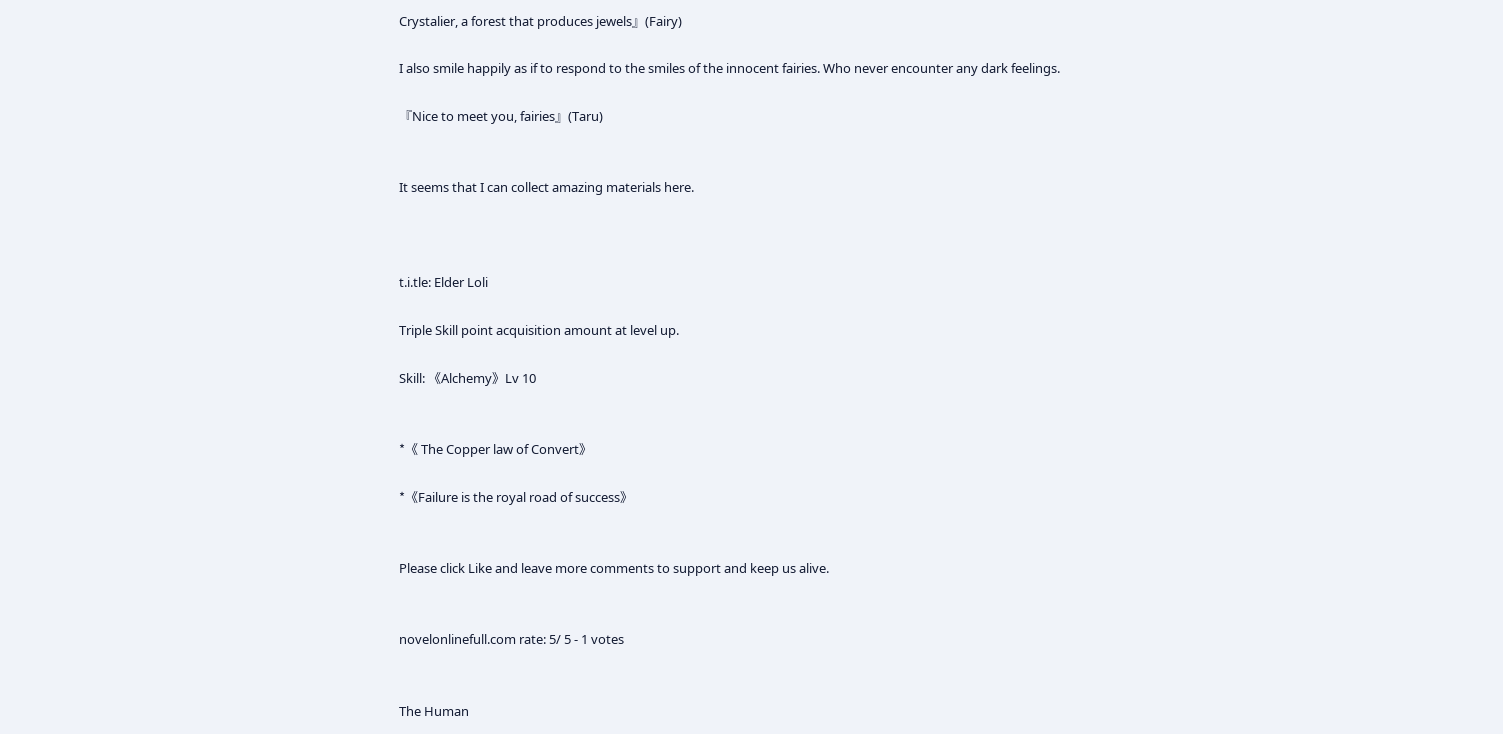Crystalier, a forest that produces jewels』(Fairy)

I also smile happily as if to respond to the smiles of the innocent fairies. Who never encounter any dark feelings.

『Nice to meet you, fairies』(Taru)


It seems that I can collect amazing materials here.



t.i.tle: Elder Loli

Triple Skill point acquisition amount at level up.

Skill: 《Alchemy》Lv 10


*《 The Copper law of Convert》

*《Failure is the royal road of success》


Please click Like and leave more comments to support and keep us alive.


novelonlinefull.com rate: 5/ 5 - 1 votes


The Human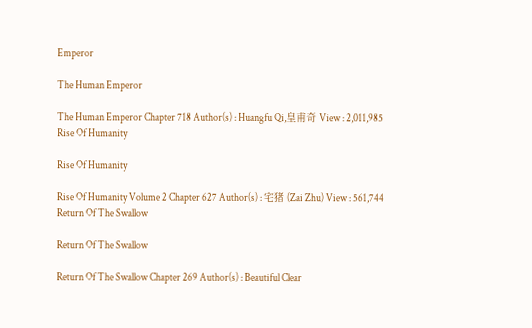Emperor

The Human Emperor

The Human Emperor Chapter 718 Author(s) : Huangfu Qi,皇甫奇 View : 2,011,985
Rise Of Humanity

Rise Of Humanity

Rise Of Humanity Volume 2 Chapter 627 Author(s) : 宅猪 (Zai Zhu) View : 561,744
Return Of The Swallow

Return Of The Swallow

Return Of The Swallow Chapter 269 Author(s) : Beautiful Clear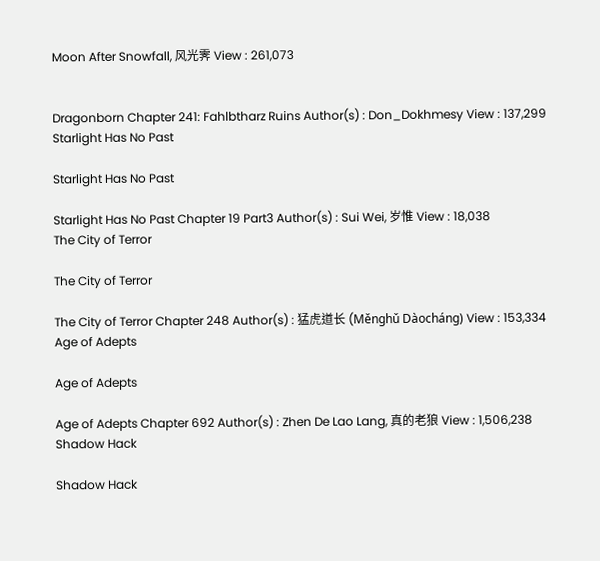Moon After Snowfall, 风光霁 View : 261,073


Dragonborn Chapter 241: Fahlbtharz Ruins Author(s) : Don_Dokhmesy View : 137,299
Starlight Has No Past

Starlight Has No Past

Starlight Has No Past Chapter 19 Part3 Author(s) : Sui Wei, 岁惟 View : 18,038
The City of Terror

The City of Terror

The City of Terror Chapter 248 Author(s) : 猛虎道长 (Měnghǔ Dàocháng) View : 153,334
Age of Adepts

Age of Adepts

Age of Adepts Chapter 692 Author(s) : Zhen De Lao Lang, 真的老狼 View : 1,506,238
Shadow Hack

Shadow Hack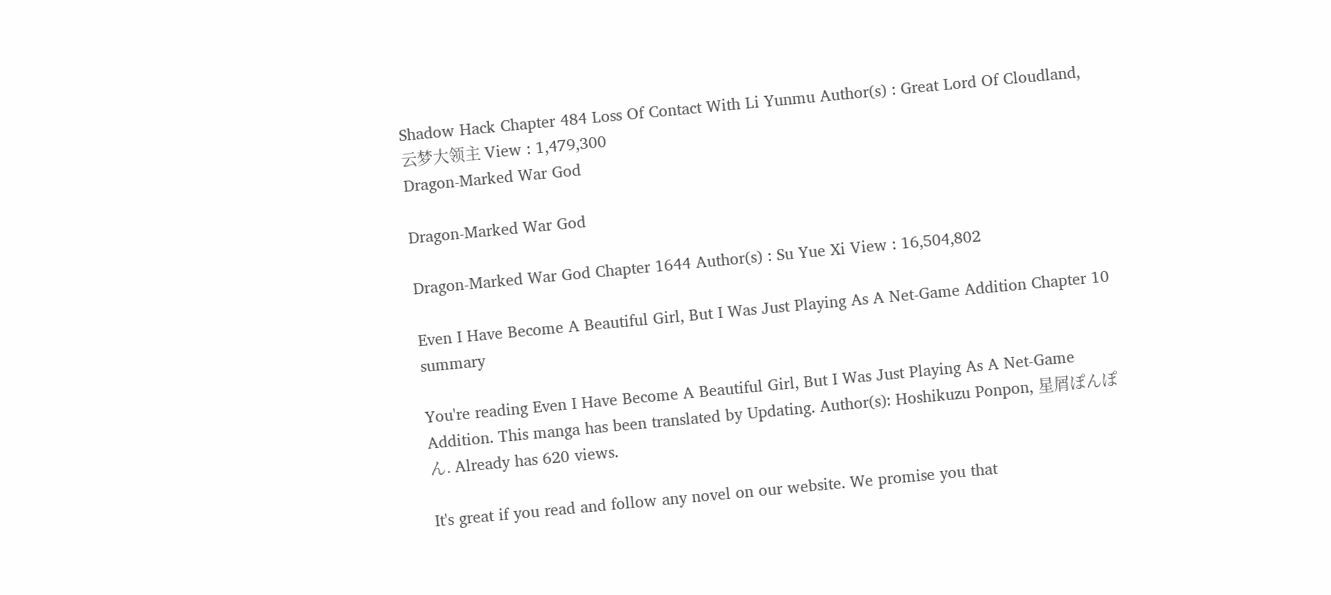Shadow Hack Chapter 484 Loss Of Contact With Li Yunmu Author(s) : Great Lord Of Cloudland, 云梦大领主 View : 1,479,300
Dragon-Marked War God

Dragon-Marked War God

Dragon-Marked War God Chapter 1644 Author(s) : Su Yue Xi View : 16,504,802

Even I Have Become A Beautiful Girl, But I Was Just Playing As A Net-Game Addition Chapter 10 summary

You're reading Even I Have Become A Beautiful Girl, But I Was Just Playing As A Net-Game Addition. This manga has been translated by Updating. Author(s): Hoshikuzu Ponpon, 星屑ぽんぽん. Already has 620 views.

It's great if you read and follow any novel on our website. We promise you that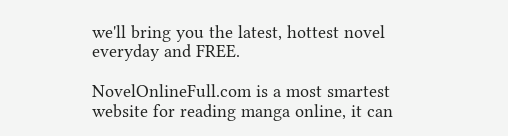we'll bring you the latest, hottest novel everyday and FREE.

NovelOnlineFull.com is a most smartest website for reading manga online, it can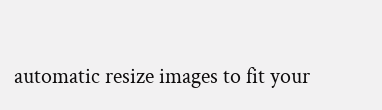automatic resize images to fit your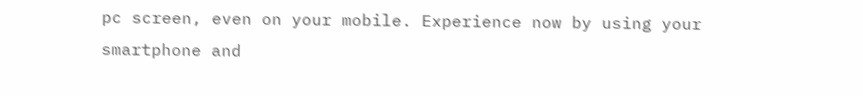pc screen, even on your mobile. Experience now by using your smartphone and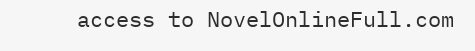access to NovelOnlineFull.com